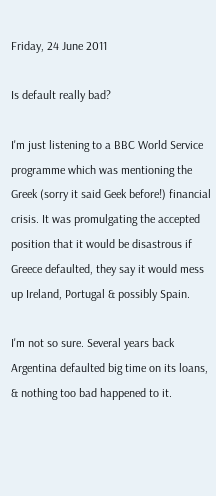Friday, 24 June 2011

Is default really bad?

I'm just listening to a BBC World Service programme which was mentioning the Greek (sorry it said Geek before!) financial crisis. It was promulgating the accepted position that it would be disastrous if Greece defaulted, they say it would mess up Ireland, Portugal & possibly Spain.

I'm not so sure. Several years back Argentina defaulted big time on its loans, & nothing too bad happened to it.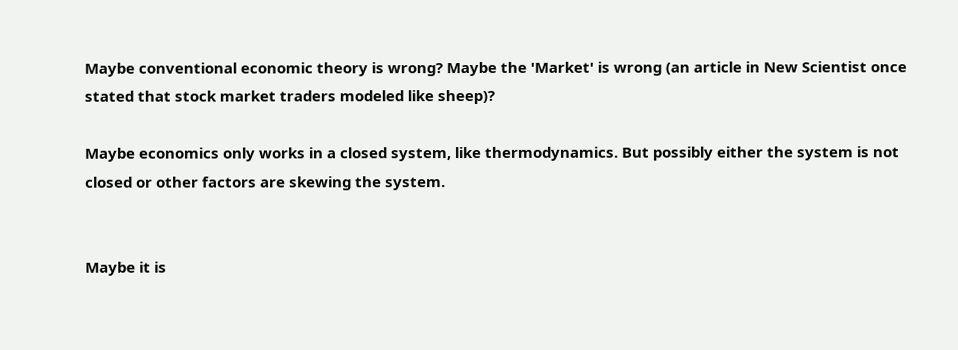Maybe conventional economic theory is wrong? Maybe the 'Market' is wrong (an article in New Scientist once stated that stock market traders modeled like sheep)?

Maybe economics only works in a closed system, like thermodynamics. But possibly either the system is not closed or other factors are skewing the system.


Maybe it is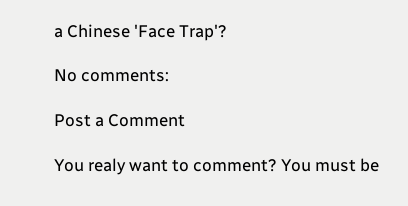a Chinese 'Face Trap'?

No comments:

Post a Comment

You realy want to comment? You must be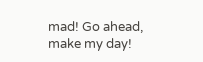mad! Go ahead, make my day!